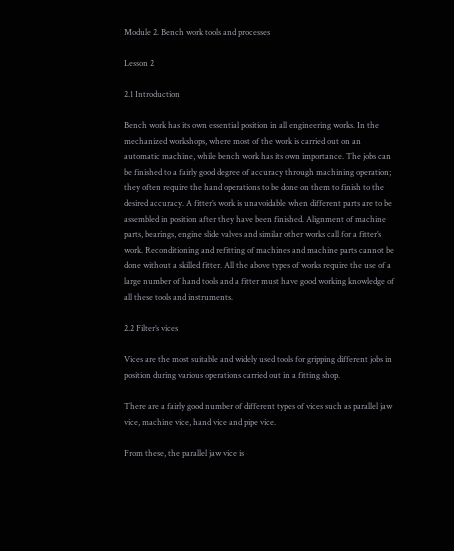Module 2. Bench work tools and processes

Lesson 2

2.1 Introduction

Bench work has its own essential position in all engineering works. In the mechanized workshops, where most of the work is carried out on an automatic machine, while bench work has its own importance. The jobs can be finished to a fairly good degree of accuracy through machining operation; they often require the hand operations to be done on them to finish to the desired accuracy. A fitter’s work is unavoidable when different parts are to be assembled in position after they have been finished. Alignment of machine parts, bearings, engine slide valves and similar other works call for a fitter’s work. Reconditioning and refitting of machines and machine parts cannot be done without a skilled fitter. All the above types of works require the use of a large number of hand tools and a fitter must have good working knowledge of all these tools and instruments.

2.2 Filter’s vices

Vices are the most suitable and widely used tools for gripping different jobs in position during various operations carried out in a fitting shop.

There are a fairly good number of different types of vices such as parallel jaw vice, machine vice, hand vice and pipe vice.

From these, the parallel jaw vice is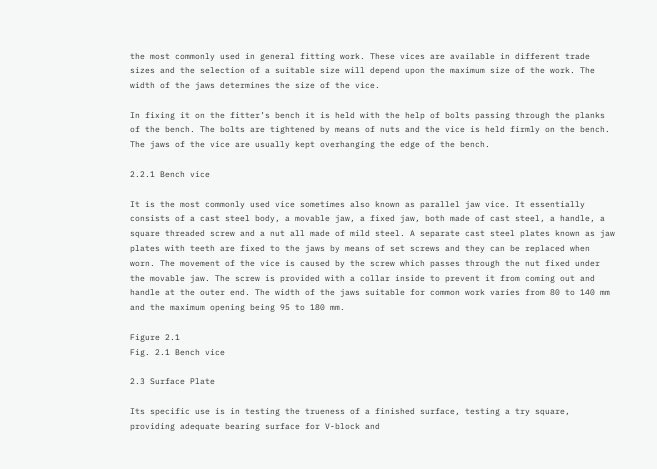the most commonly used in general fitting work. These vices are available in different trade sizes and the selection of a suitable size will depend upon the maximum size of the work. The width of the jaws determines the size of the vice.

In fixing it on the fitter’s bench it is held with the help of bolts passing through the planks of the bench. The bolts are tightened by means of nuts and the vice is held firmly on the bench. The jaws of the vice are usually kept overhanging the edge of the bench.

2.2.1 Bench vice

It is the most commonly used vice sometimes also known as parallel jaw vice. It essentially consists of a cast steel body, a movable jaw, a fixed jaw, both made of cast steel, a handle, a square threaded screw and a nut all made of mild steel. A separate cast steel plates known as jaw plates with teeth are fixed to the jaws by means of set screws and they can be replaced when worn. The movement of the vice is caused by the screw which passes through the nut fixed under the movable jaw. The screw is provided with a collar inside to prevent it from coming out and handle at the outer end. The width of the jaws suitable for common work varies from 80 to 140 mm and the maximum opening being 95 to 180 mm.

Figure 2.1
Fig. 2.1 Bench vice

2.3 Surface Plate

Its specific use is in testing the trueness of a finished surface, testing a try square, providing adequate bearing surface for V-block and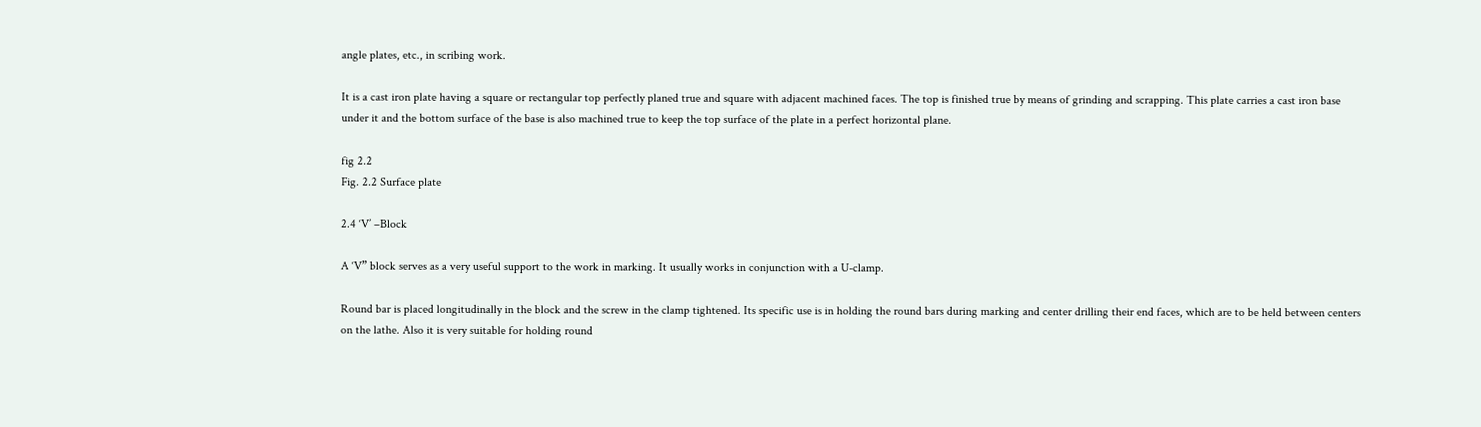angle plates, etc., in scribing work.

It is a cast iron plate having a square or rectangular top perfectly planed true and square with adjacent machined faces. The top is finished true by means of grinding and scrapping. This plate carries a cast iron base under it and the bottom surface of the base is also machined true to keep the top surface of the plate in a perfect horizontal plane.

fig 2.2
Fig. 2.2 Surface plate

2.4 ‘V’ –Block

A ‘V” block serves as a very useful support to the work in marking. It usually works in conjunction with a U-clamp.

Round bar is placed longitudinally in the block and the screw in the clamp tightened. Its specific use is in holding the round bars during marking and center drilling their end faces, which are to be held between centers on the lathe. Also it is very suitable for holding round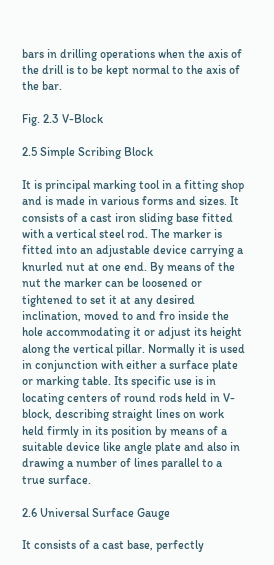bars in drilling operations when the axis of the drill is to be kept normal to the axis of the bar.

Fig. 2.3 V-Block

2.5 Simple Scribing Block

It is principal marking tool in a fitting shop and is made in various forms and sizes. It consists of a cast iron sliding base fitted with a vertical steel rod. The marker is fitted into an adjustable device carrying a knurled nut at one end. By means of the nut the marker can be loosened or tightened to set it at any desired inclination, moved to and fro inside the hole accommodating it or adjust its height along the vertical pillar. Normally it is used in conjunction with either a surface plate or marking table. Its specific use is in locating centers of round rods held in V-block, describing straight lines on work held firmly in its position by means of a suitable device like angle plate and also in drawing a number of lines parallel to a true surface.

2.6 Universal Surface Gauge

It consists of a cast base, perfectly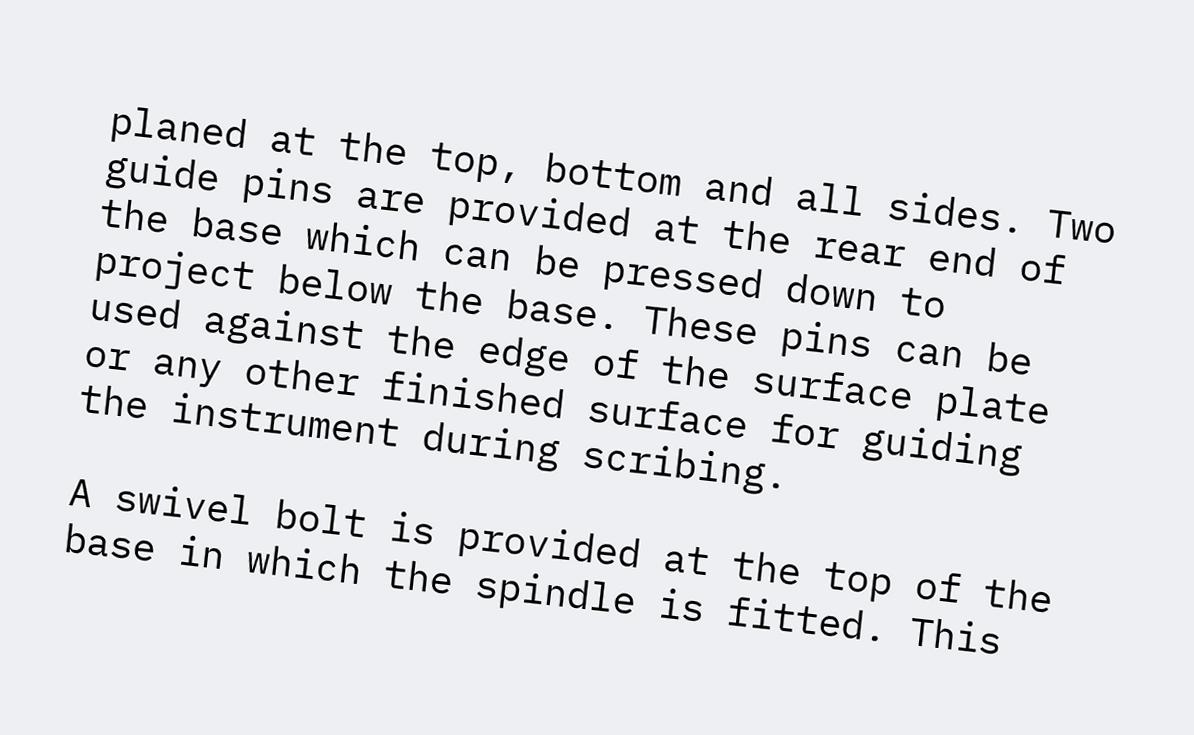planed at the top, bottom and all sides. Two guide pins are provided at the rear end of the base which can be pressed down to project below the base. These pins can be used against the edge of the surface plate or any other finished surface for guiding the instrument during scribing.

A swivel bolt is provided at the top of the base in which the spindle is fitted. This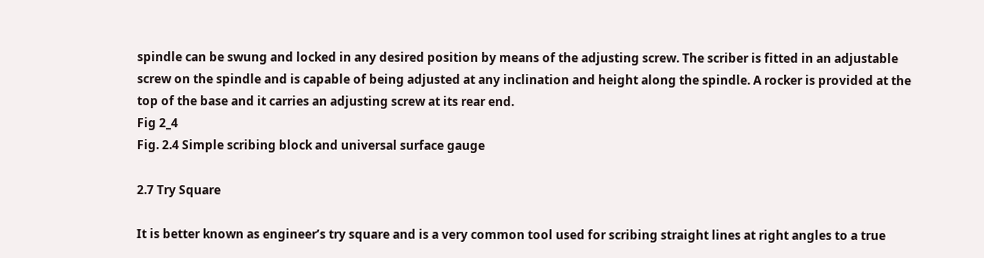spindle can be swung and locked in any desired position by means of the adjusting screw. The scriber is fitted in an adjustable screw on the spindle and is capable of being adjusted at any inclination and height along the spindle. A rocker is provided at the top of the base and it carries an adjusting screw at its rear end.
Fig 2_4
Fig. 2.4 Simple scribing block and universal surface gauge

2.7 Try Square

It is better known as engineer’s try square and is a very common tool used for scribing straight lines at right angles to a true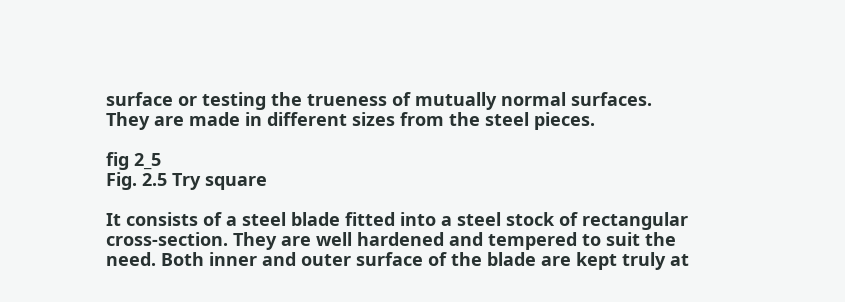surface or testing the trueness of mutually normal surfaces. They are made in different sizes from the steel pieces.

fig 2_5
Fig. 2.5 Try square

It consists of a steel blade fitted into a steel stock of rectangular cross-section. They are well hardened and tempered to suit the need. Both inner and outer surface of the blade are kept truly at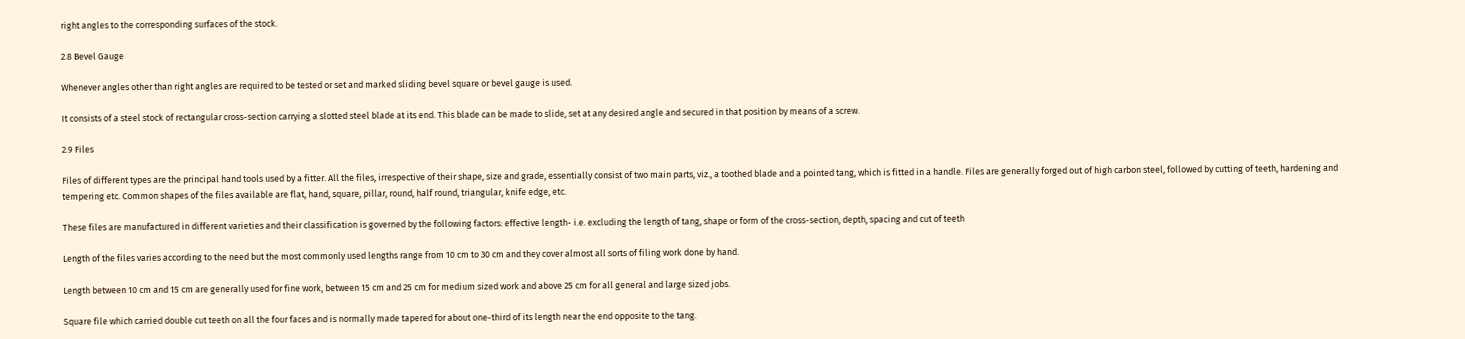right angles to the corresponding surfaces of the stock.

2.8 Bevel Gauge

Whenever angles other than right angles are required to be tested or set and marked sliding bevel square or bevel gauge is used.

It consists of a steel stock of rectangular cross-section carrying a slotted steel blade at its end. This blade can be made to slide, set at any desired angle and secured in that position by means of a screw.

2.9 Files

Files of different types are the principal hand tools used by a fitter. All the files, irrespective of their shape, size and grade, essentially consist of two main parts, viz., a toothed blade and a pointed tang, which is fitted in a handle. Files are generally forged out of high carbon steel, followed by cutting of teeth, hardening and tempering etc. Common shapes of the files available are flat, hand, square, pillar, round, half round, triangular, knife edge, etc.

These files are manufactured in different varieties and their classification is governed by the following factors: effective length- i.e. excluding the length of tang, shape or form of the cross-section, depth, spacing and cut of teeth

Length of the files varies according to the need but the most commonly used lengths range from 10 cm to 30 cm and they cover almost all sorts of filing work done by hand.

Length between 10 cm and 15 cm are generally used for fine work, between 15 cm and 25 cm for medium sized work and above 25 cm for all general and large sized jobs.

Square file which carried double cut teeth on all the four faces and is normally made tapered for about one-third of its length near the end opposite to the tang.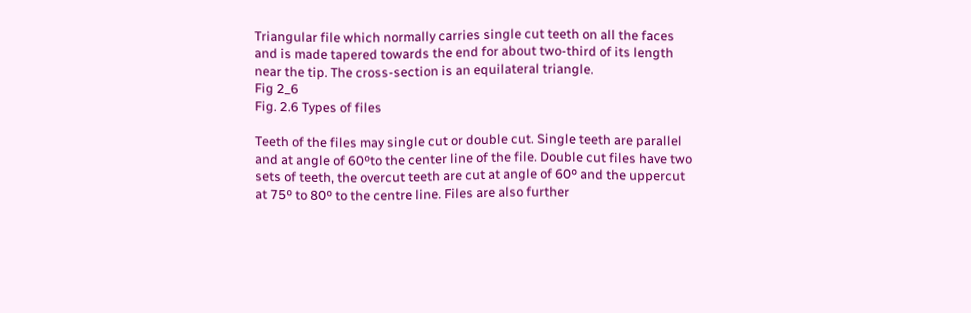Triangular file which normally carries single cut teeth on all the faces and is made tapered towards the end for about two-third of its length near the tip. The cross-section is an equilateral triangle.
Fig 2_6
Fig. 2.6 Types of files

Teeth of the files may single cut or double cut. Single teeth are parallel and at angle of 60ºto the center line of the file. Double cut files have two sets of teeth, the overcut teeth are cut at angle of 60º and the uppercut at 75º to 80º to the centre line. Files are also further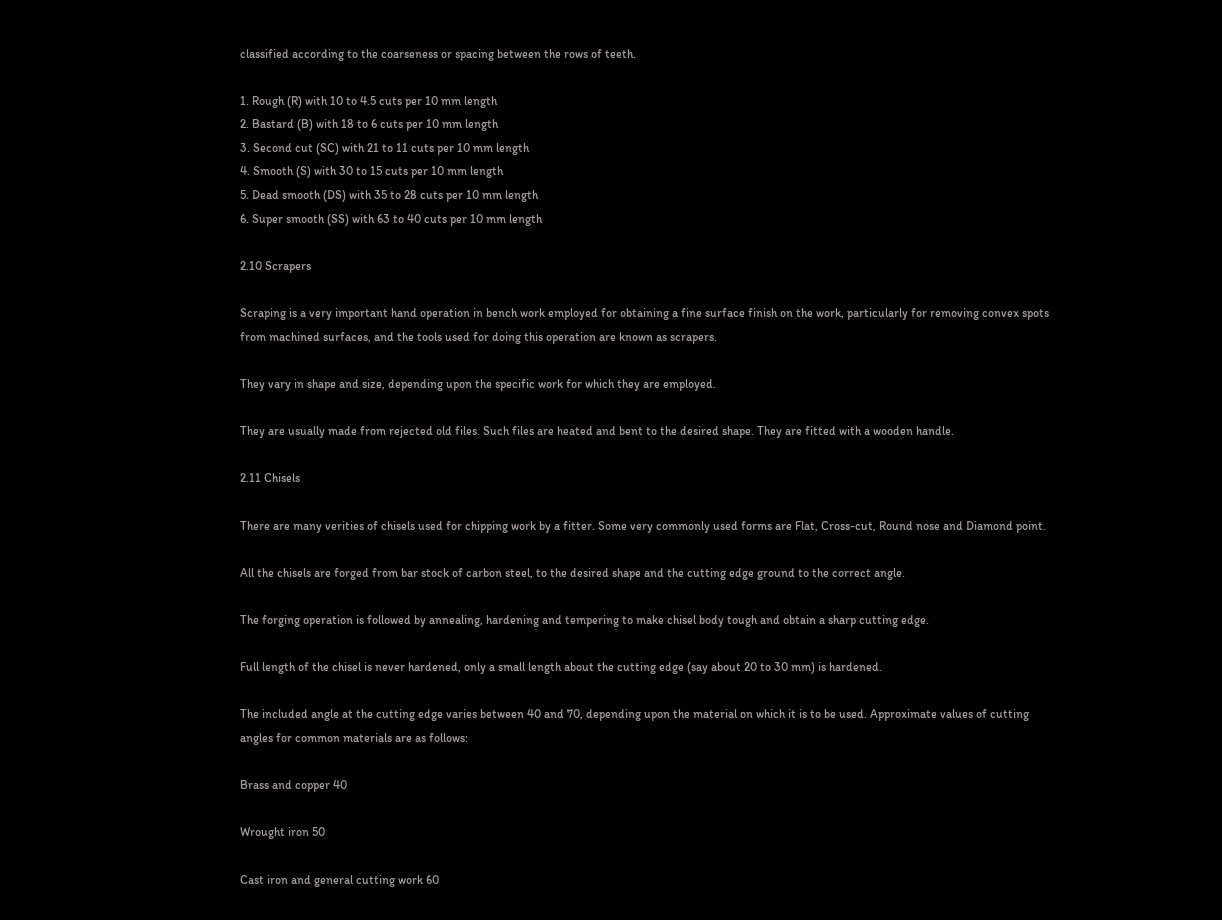classified according to the coarseness or spacing between the rows of teeth.

1. Rough (R) with 10 to 4.5 cuts per 10 mm length
2. Bastard (B) with 18 to 6 cuts per 10 mm length
3. Second cut (SC) with 21 to 11 cuts per 10 mm length
4. Smooth (S) with 30 to 15 cuts per 10 mm length
5. Dead smooth (DS) with 35 to 28 cuts per 10 mm length
6. Super smooth (SS) with 63 to 40 cuts per 10 mm length

2.10 Scrapers

Scraping is a very important hand operation in bench work employed for obtaining a fine surface finish on the work, particularly for removing convex spots from machined surfaces, and the tools used for doing this operation are known as scrapers.

They vary in shape and size, depending upon the specific work for which they are employed.

They are usually made from rejected old files. Such files are heated and bent to the desired shape. They are fitted with a wooden handle.

2.11 Chisels

There are many verities of chisels used for chipping work by a fitter. Some very commonly used forms are Flat, Cross-cut, Round nose and Diamond point.

All the chisels are forged from bar stock of carbon steel, to the desired shape and the cutting edge ground to the correct angle.

The forging operation is followed by annealing, hardening and tempering to make chisel body tough and obtain a sharp cutting edge.

Full length of the chisel is never hardened, only a small length about the cutting edge (say about 20 to 30 mm) is hardened.

The included angle at the cutting edge varies between 40 and 70, depending upon the material on which it is to be used. Approximate values of cutting angles for common materials are as follows:

Brass and copper 40

Wrought iron 50

Cast iron and general cutting work 60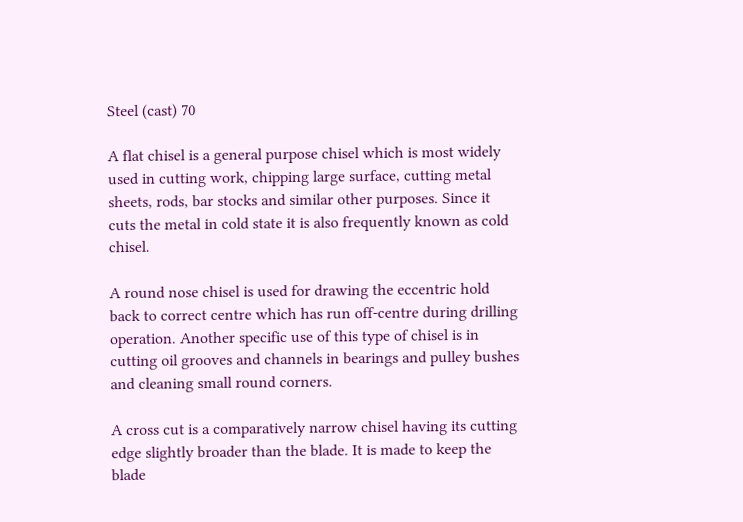Steel (cast) 70

A flat chisel is a general purpose chisel which is most widely used in cutting work, chipping large surface, cutting metal sheets, rods, bar stocks and similar other purposes. Since it cuts the metal in cold state it is also frequently known as cold chisel.

A round nose chisel is used for drawing the eccentric hold back to correct centre which has run off-centre during drilling operation. Another specific use of this type of chisel is in cutting oil grooves and channels in bearings and pulley bushes and cleaning small round corners.

A cross cut is a comparatively narrow chisel having its cutting edge slightly broader than the blade. It is made to keep the blade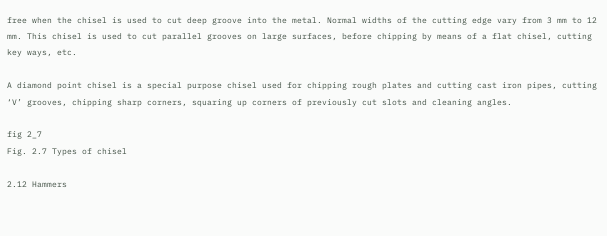free when the chisel is used to cut deep groove into the metal. Normal widths of the cutting edge vary from 3 mm to 12 mm. This chisel is used to cut parallel grooves on large surfaces, before chipping by means of a flat chisel, cutting key ways, etc.

A diamond point chisel is a special purpose chisel used for chipping rough plates and cutting cast iron pipes, cutting ‘V’ grooves, chipping sharp corners, squaring up corners of previously cut slots and cleaning angles.

fig 2_7
Fig. 2.7 Types of chisel

2.12 Hammers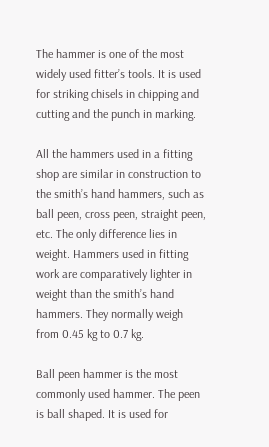The hammer is one of the most widely used fitter’s tools. It is used for striking chisels in chipping and cutting and the punch in marking.

All the hammers used in a fitting shop are similar in construction to the smith’s hand hammers, such as ball peen, cross peen, straight peen, etc. The only difference lies in weight. Hammers used in fitting work are comparatively lighter in weight than the smith’s hand hammers. They normally weigh from 0.45 kg to 0.7 kg.

Ball peen hammer is the most commonly used hammer. The peen is ball shaped. It is used for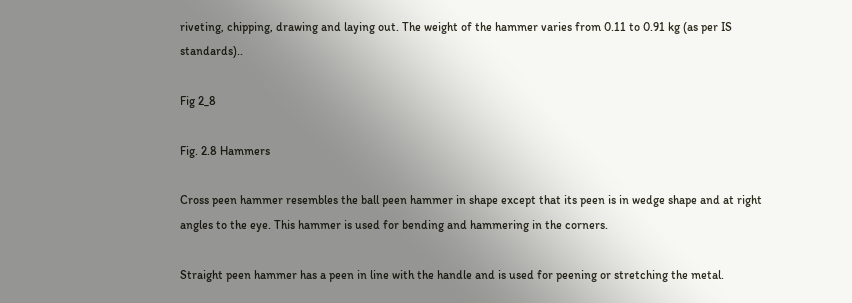riveting, chipping, drawing and laying out. The weight of the hammer varies from 0.11 to 0.91 kg (as per IS standards)..

Fig 2_8

Fig. 2.8 Hammers

Cross peen hammer resembles the ball peen hammer in shape except that its peen is in wedge shape and at right angles to the eye. This hammer is used for bending and hammering in the corners.

Straight peen hammer has a peen in line with the handle and is used for peening or stretching the metal.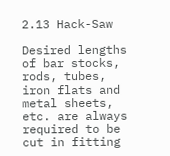2.13 Hack-Saw

Desired lengths of bar stocks, rods, tubes, iron flats and metal sheets, etc. are always required to be cut in fitting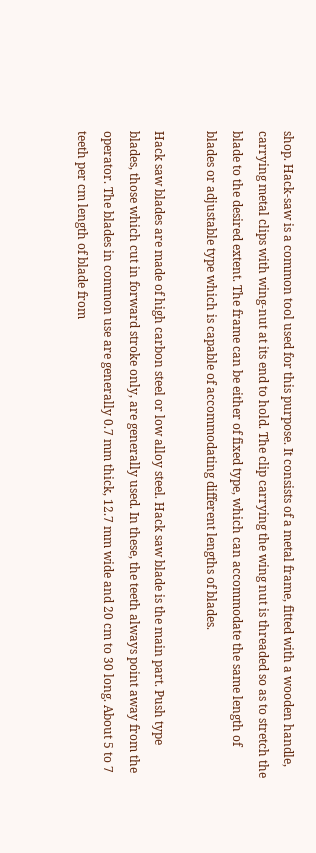shop. Hack-saw is a common tool used for this purpose. It consists of a metal frame, fitted with a wooden handle, carrying metal clips with wing-nut at its end to hold. The clip carrying the wing nut is threaded so as to stretch the blade to the desired extent. The frame can be either of fixed type, which can accommodate the same length of blades or adjustable type which is capable of accommodating different lengths of blades.

Hack saw blades are made of high carbon steel or low alloy steel. Hack saw blade is the main part. Push type blades, those which cut in forward stroke only, are generally used. In these, the teeth always point away from the operator. The blades in common use are generally 0.7 mm thick, 12.7 mm wide and 20 cm to 30 long. About 5 to 7 teeth per cm length of blade from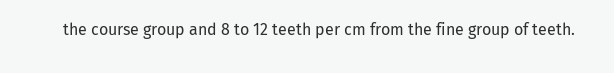the course group and 8 to 12 teeth per cm from the fine group of teeth.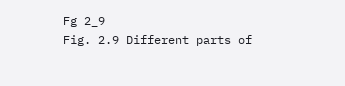Fg 2_9
Fig. 2.9 Different parts of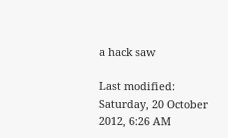a hack saw

Last modified: Saturday, 20 October 2012, 6:26 AM